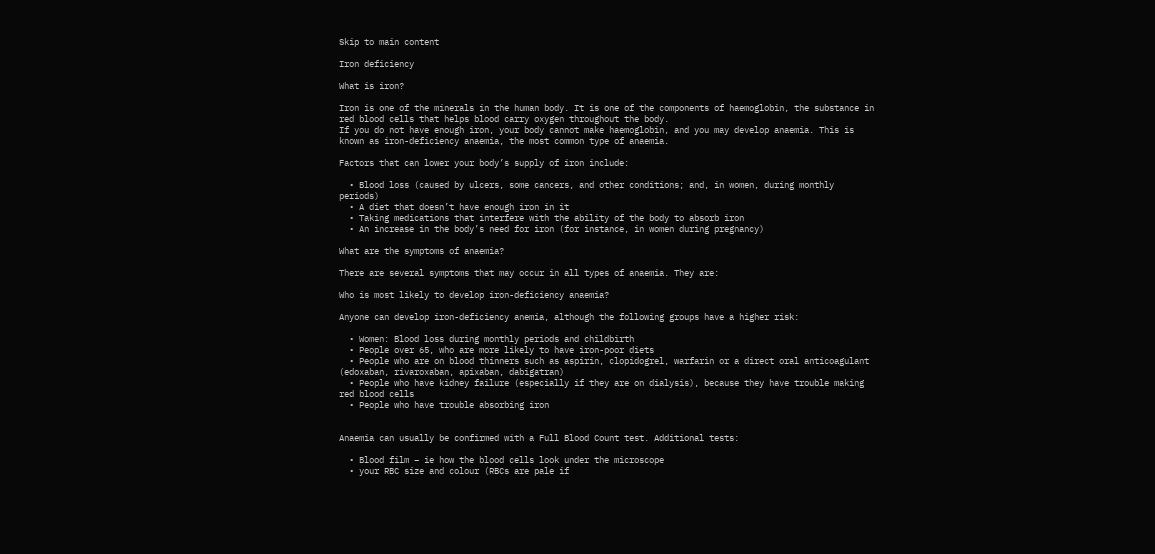Skip to main content

Iron deficiency

What is iron?

Iron is one of the minerals in the human body. It is one of the components of haemoglobin, the substance in red blood cells that helps blood carry oxygen throughout the body.
If you do not have enough iron, your body cannot make haemoglobin, and you may develop anaemia. This is known as iron-deficiency anaemia, the most common type of anaemia.

Factors that can lower your body’s supply of iron include:

  • Blood loss (caused by ulcers, some cancers, and other conditions; and, in women, during monthly periods)
  • A diet that doesn’t have enough iron in it
  • Taking medications that interfere with the ability of the body to absorb iron
  • An increase in the body’s need for iron (for instance, in women during pregnancy)

What are the symptoms of anaemia?

There are several symptoms that may occur in all types of anaemia. They are:

Who is most likely to develop iron-deficiency anaemia?

Anyone can develop iron-deficiency anemia, although the following groups have a higher risk:

  • Women: Blood loss during monthly periods and childbirth
  • People over 65, who are more likely to have iron-poor diets
  • People who are on blood thinners such as aspirin, clopidogrel, warfarin or a direct oral anticoagulant (edoxaban, rivaroxaban, apixaban, dabigatran)
  • People who have kidney failure (especially if they are on dialysis), because they have trouble making red blood cells
  • People who have trouble absorbing iron


Anaemia can usually be confirmed with a Full Blood Count test. Additional tests:

  • Blood film – ie how the blood cells look under the microscope
  • your RBC size and colour (RBCs are pale if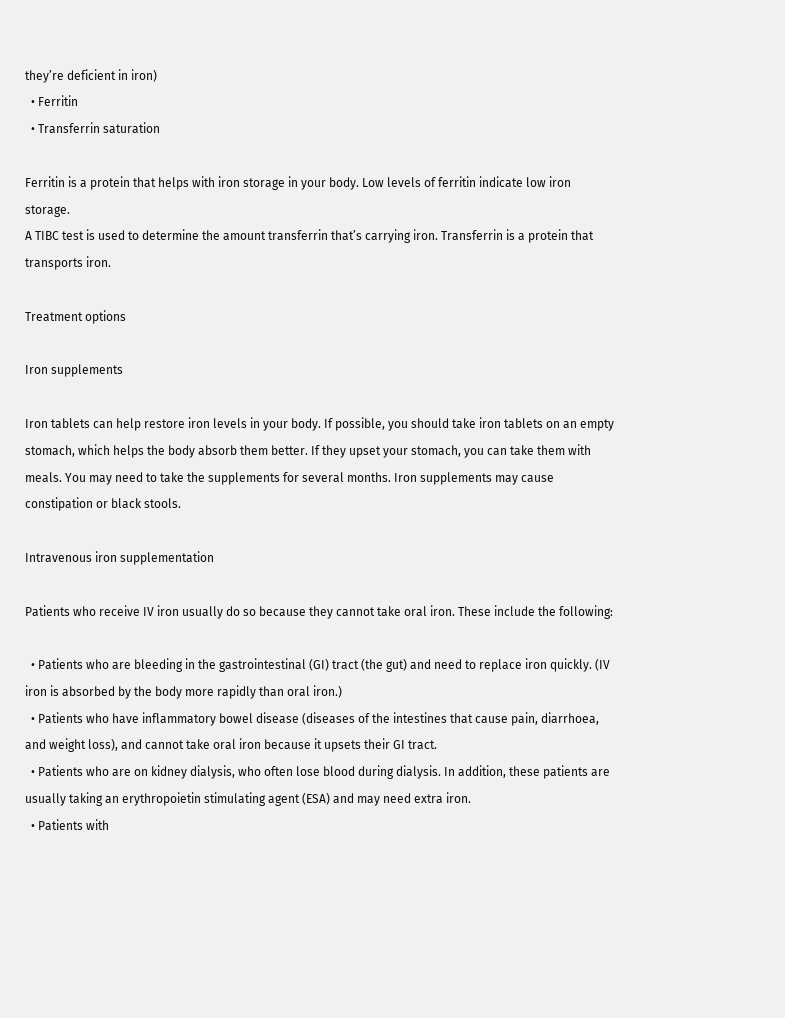they’re deficient in iron)
  • Ferritin
  • Transferrin saturation

Ferritin is a protein that helps with iron storage in your body. Low levels of ferritin indicate low iron storage.
A TIBC test is used to determine the amount transferrin that’s carrying iron. Transferrin is a protein that transports iron.

Treatment options

Iron supplements

Iron tablets can help restore iron levels in your body. If possible, you should take iron tablets on an empty stomach, which helps the body absorb them better. If they upset your stomach, you can take them with meals. You may need to take the supplements for several months. Iron supplements may cause constipation or black stools.

Intravenous iron supplementation

Patients who receive IV iron usually do so because they cannot take oral iron. These include the following:

  • Patients who are bleeding in the gastrointestinal (GI) tract (the gut) and need to replace iron quickly. (IV iron is absorbed by the body more rapidly than oral iron.)
  • Patients who have inflammatory bowel disease (diseases of the intestines that cause pain, diarrhoea, and weight loss), and cannot take oral iron because it upsets their GI tract.
  • Patients who are on kidney dialysis, who often lose blood during dialysis. In addition, these patients are usually taking an erythropoietin stimulating agent (ESA) and may need extra iron.
  • Patients with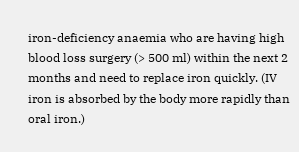iron-deficiency anaemia who are having high blood loss surgery (> 500 ml) within the next 2 months and need to replace iron quickly. (IV iron is absorbed by the body more rapidly than oral iron.)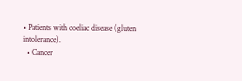• Patients with coeliac disease (gluten intolerance).
  • Cancer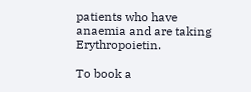patients who have anaemia and are taking Erythropoietin.

To book a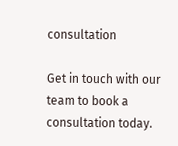consultation

Get in touch with our team to book a consultation today.